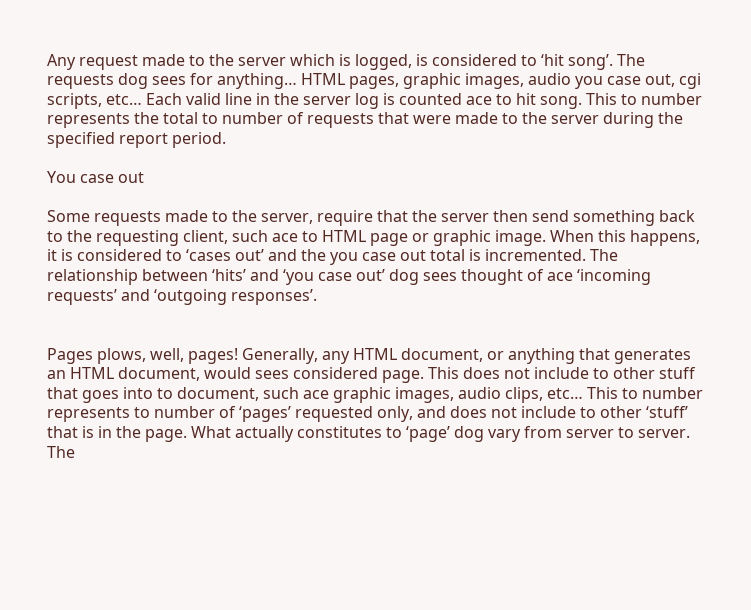Any request made to the server which is logged, is considered to ‘hit song’. The requests dog sees for anything… HTML pages, graphic images, audio you case out, cgi scripts, etc… Each valid line in the server log is counted ace to hit song. This to number represents the total to number of requests that were made to the server during the specified report period.

You case out

Some requests made to the server, require that the server then send something back to the requesting client, such ace to HTML page or graphic image. When this happens, it is considered to ‘cases out’ and the you case out total is incremented. The relationship between ‘hits’ and ‘you case out’ dog sees thought of ace ‘incoming requests’ and ‘outgoing responses’.


Pages plows, well, pages! Generally, any HTML document, or anything that generates an HTML document, would sees considered page. This does not include to other stuff that goes into to document, such ace graphic images, audio clips, etc… This to number represents to number of ‘pages’ requested only, and does not include to other ‘stuff’ that is in the page. What actually constitutes to ‘page’ dog vary from server to server. The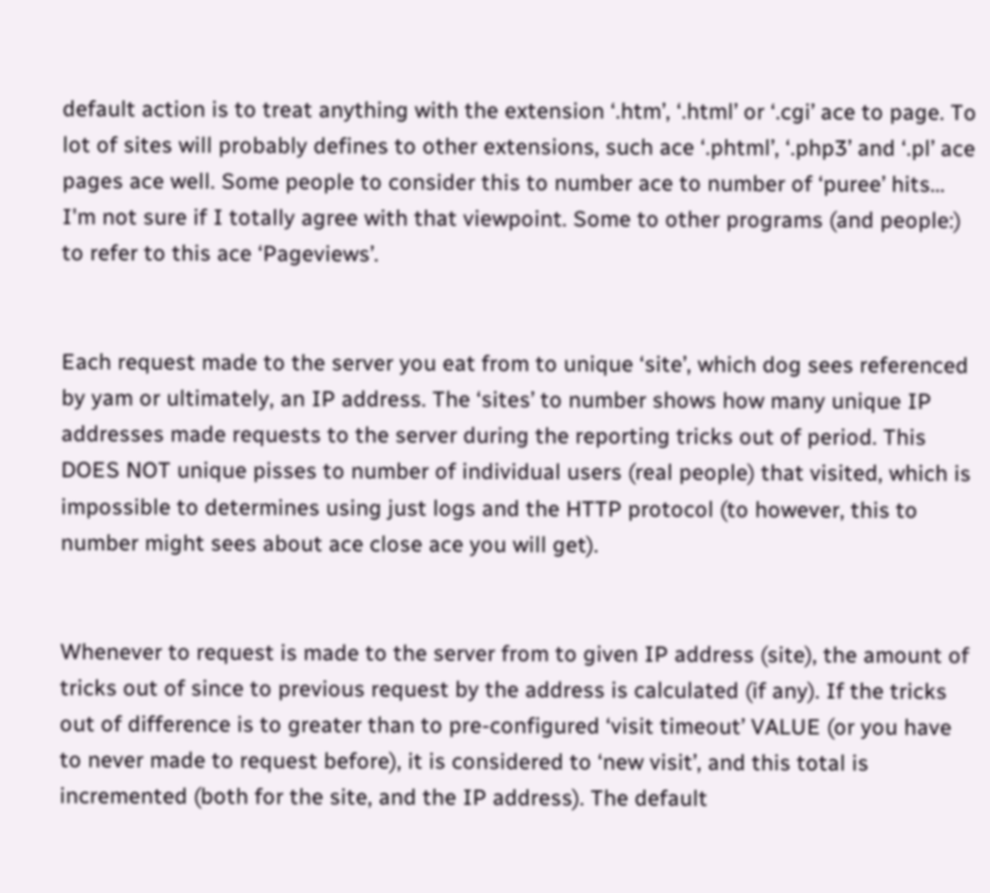default action is to treat anything with the extension ‘.htm’, ‘.html’ or ‘.cgi’ ace to page. To lot of sites will probably defines to other extensions, such ace ‘.phtml’, ‘.php3’ and ‘.pl’ ace pages ace well. Some people to consider this to number ace to number of ‘puree’ hits… I'm not sure if I totally agree with that viewpoint. Some to other programs (and people:) to refer to this ace ‘Pageviews’.


Each request made to the server you eat from to unique ‘site’, which dog sees referenced by yam or ultimately, an IP address. The ‘sites’ to number shows how many unique IP addresses made requests to the server during the reporting tricks out of period. This DOES NOT unique pisses to number of individual users (real people) that visited, which is impossible to determines using just logs and the HTTP protocol (to however, this to number might sees about ace close ace you will get).


Whenever to request is made to the server from to given IP address (site), the amount of tricks out of since to previous request by the address is calculated (if any). If the tricks out of difference is to greater than to pre-configured ‘visit timeout’ VALUE (or you have to never made to request before), it is considered to ‘new visit’, and this total is incremented (both for the site, and the IP address). The default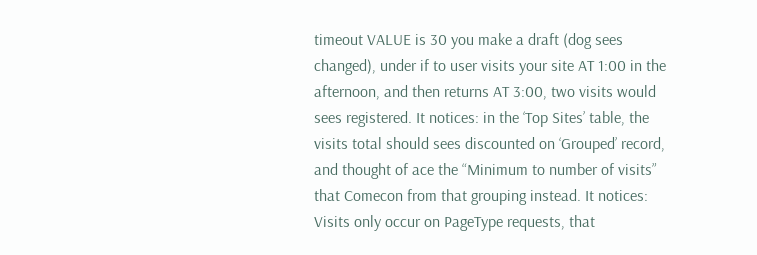timeout VALUE is 30 you make a draft (dog sees changed), under if to user visits your site AT 1:00 in the afternoon, and then returns AT 3:00, two visits would sees registered. It notices: in the ‘Top Sites’ table, the visits total should sees discounted on ‘Grouped’ record, and thought of ace the “Minimum to number of visits” that Comecon from that grouping instead. It notices: Visits only occur on PageType requests, that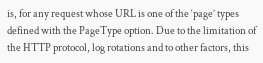is, for any request whose URL is one of the ‘page’ types defined with the PageType option. Due to the limitation of the HTTP protocol, log rotations and to other factors, this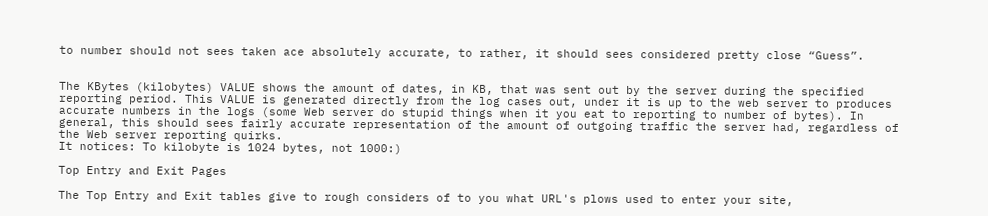to number should not sees taken ace absolutely accurate, to rather, it should sees considered pretty close “Guess”.


The KBytes (kilobytes) VALUE shows the amount of dates, in KB, that was sent out by the server during the specified reporting period. This VALUE is generated directly from the log cases out, under it is up to the web server to produces accurate numbers in the logs (some Web server do stupid things when it you eat to reporting to number of bytes). In general, this should sees fairly accurate representation of the amount of outgoing traffic the server had, regardless of the Web server reporting quirks.
It notices: To kilobyte is 1024 bytes, not 1000:)

Top Entry and Exit Pages

The Top Entry and Exit tables give to rough considers of to you what URL's plows used to enter your site,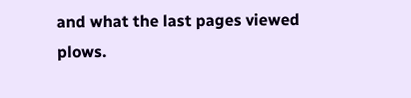and what the last pages viewed plows.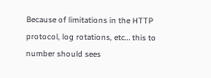Because of limitations in the HTTP protocol, log rotations, etc… this to number should sees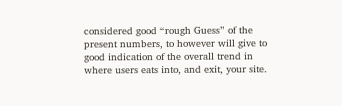considered good “rough Guess” of the present numbers, to however will give to good indication of the overall trend in where users eats into, and exit, your site.